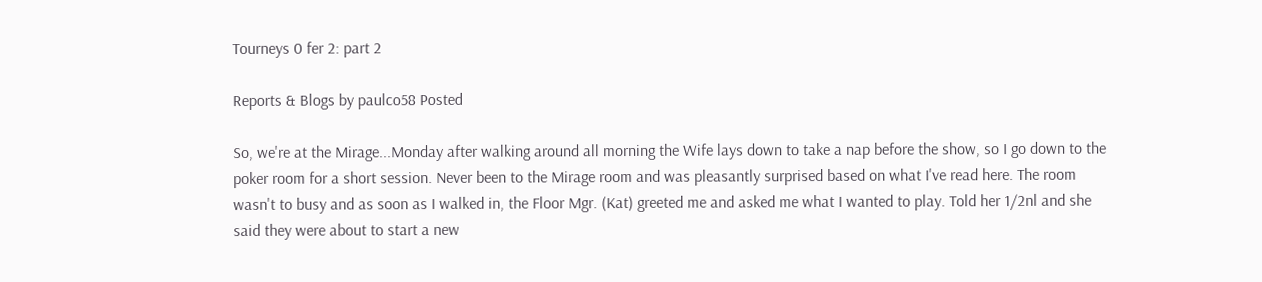Tourneys 0 fer 2: part 2

Reports & Blogs by paulco58 Posted

So, we're at the Mirage...Monday after walking around all morning the Wife lays down to take a nap before the show, so I go down to the poker room for a short session. Never been to the Mirage room and was pleasantly surprised based on what I've read here. The room wasn't to busy and as soon as I walked in, the Floor Mgr. (Kat) greeted me and asked me what I wanted to play. Told her 1/2nl and she said they were about to start a new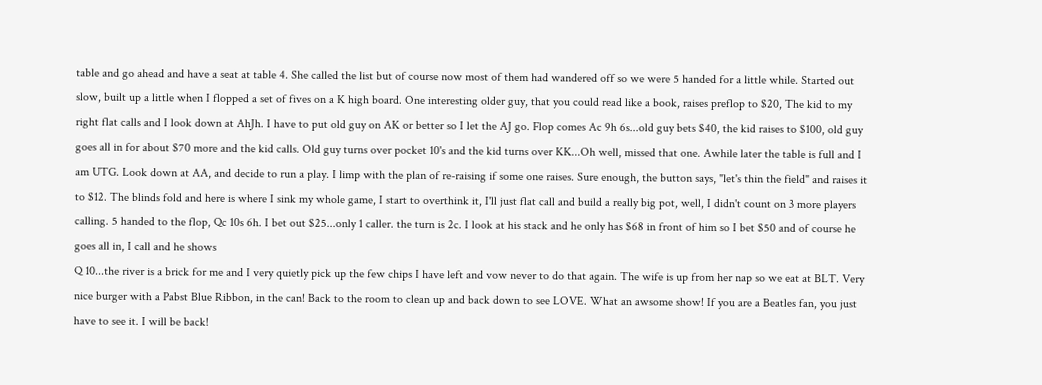table and go ahead and have a seat at table 4. She called the list but of course now most of them had wandered off so we were 5 handed for a little while. Started out slow, built up a little when I flopped a set of fives on a K high board. One interesting older guy, that you could read like a book, raises preflop to $20, The kid to my right flat calls and I look down at AhJh. I have to put old guy on AK or better so I let the AJ go. Flop comes Ac 9h 6s...old guy bets $40, the kid raises to $100, old guy goes all in for about $70 more and the kid calls. Old guy turns over pocket 10's and the kid turns over KK...Oh well, missed that one. Awhile later the table is full and I am UTG. Look down at AA, and decide to run a play. I limp with the plan of re-raising if some one raises. Sure enough, the button says, "let's thin the field" and raises it to $12. The blinds fold and here is where I sink my whole game, I start to overthink it, I'll just flat call and build a really big pot, well, I didn't count on 3 more players calling. 5 handed to the flop, Qc 10s 6h. I bet out $25...only 1 caller. the turn is 2c. I look at his stack and he only has $68 in front of him so I bet $50 and of course he goes all in, I call and he shows
Q 10...the river is a brick for me and I very quietly pick up the few chips I have left and vow never to do that again. The wife is up from her nap so we eat at BLT. Very nice burger with a Pabst Blue Ribbon, in the can! Back to the room to clean up and back down to see LOVE. What an awsome show! If you are a Beatles fan, you just have to see it. I will be back!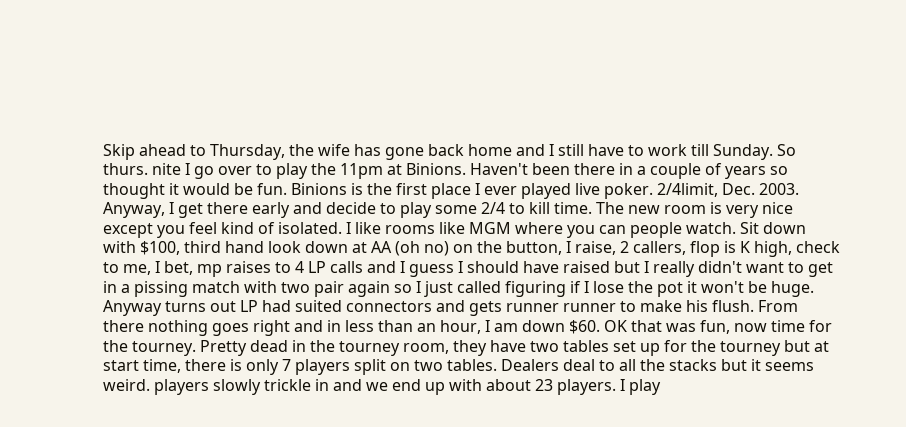Skip ahead to Thursday, the wife has gone back home and I still have to work till Sunday. So thurs. nite I go over to play the 11pm at Binions. Haven't been there in a couple of years so thought it would be fun. Binions is the first place I ever played live poker. 2/4limit, Dec. 2003. Anyway, I get there early and decide to play some 2/4 to kill time. The new room is very nice except you feel kind of isolated. I like rooms like MGM where you can people watch. Sit down with $100, third hand look down at AA (oh no) on the button, I raise, 2 callers, flop is K high, check to me, I bet, mp raises to 4 LP calls and I guess I should have raised but I really didn't want to get in a pissing match with two pair again so I just called figuring if I lose the pot it won't be huge. Anyway turns out LP had suited connectors and gets runner runner to make his flush. From there nothing goes right and in less than an hour, I am down $60. OK that was fun, now time for the tourney. Pretty dead in the tourney room, they have two tables set up for the tourney but at start time, there is only 7 players split on two tables. Dealers deal to all the stacks but it seems weird. players slowly trickle in and we end up with about 23 players. I play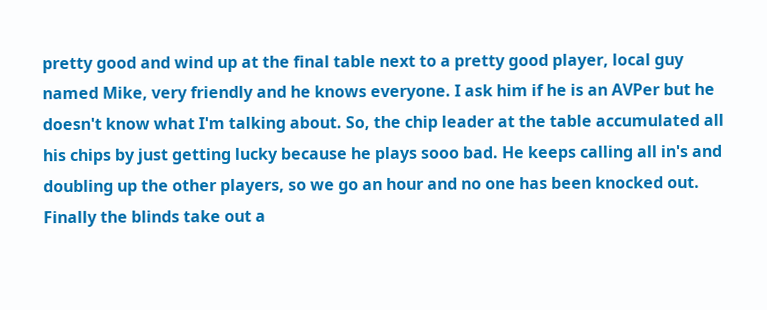pretty good and wind up at the final table next to a pretty good player, local guy named Mike, very friendly and he knows everyone. I ask him if he is an AVPer but he doesn't know what I'm talking about. So, the chip leader at the table accumulated all his chips by just getting lucky because he plays sooo bad. He keeps calling all in's and doubling up the other players, so we go an hour and no one has been knocked out. Finally the blinds take out a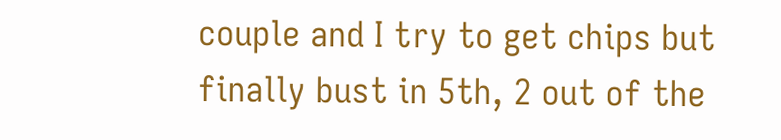couple and I try to get chips but finally bust in 5th, 2 out of the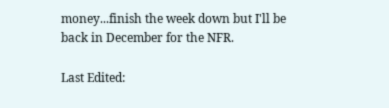money...finish the week down but I'll be back in December for the NFR.

Last Edited: